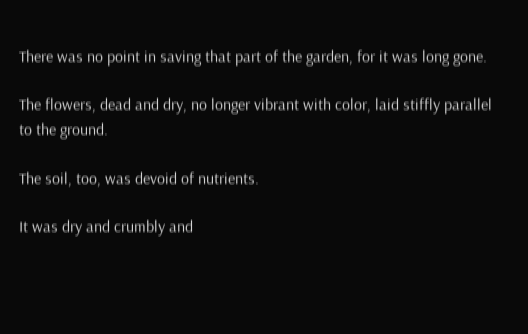There was no point in saving that part of the garden, for it was long gone.

The flowers, dead and dry, no longer vibrant with color, laid stiffly parallel to the ground.

The soil, too, was devoid of nutrients.

It was dry and crumbly and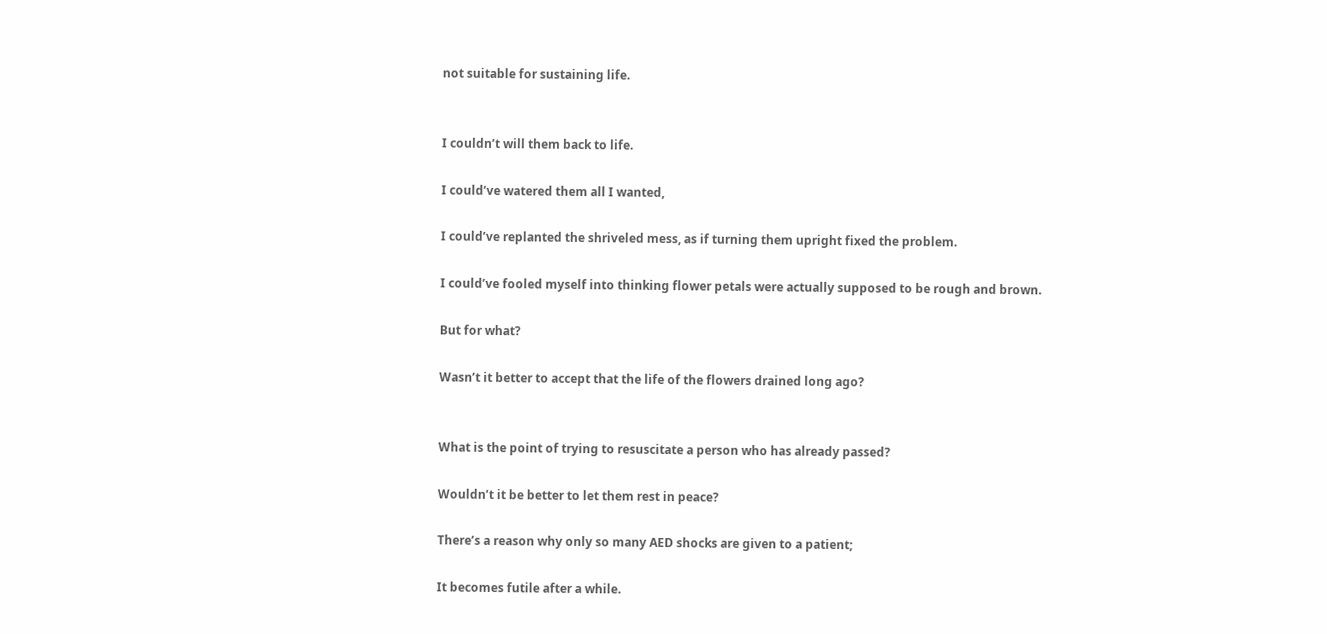not suitable for sustaining life.


I couldn’t will them back to life.

I could’ve watered them all I wanted,

I could’ve replanted the shriveled mess, as if turning them upright fixed the problem.

I could’ve fooled myself into thinking flower petals were actually supposed to be rough and brown.

But for what?

Wasn’t it better to accept that the life of the flowers drained long ago?


What is the point of trying to resuscitate a person who has already passed?

Wouldn’t it be better to let them rest in peace?

There’s a reason why only so many AED shocks are given to a patient;

It becomes futile after a while.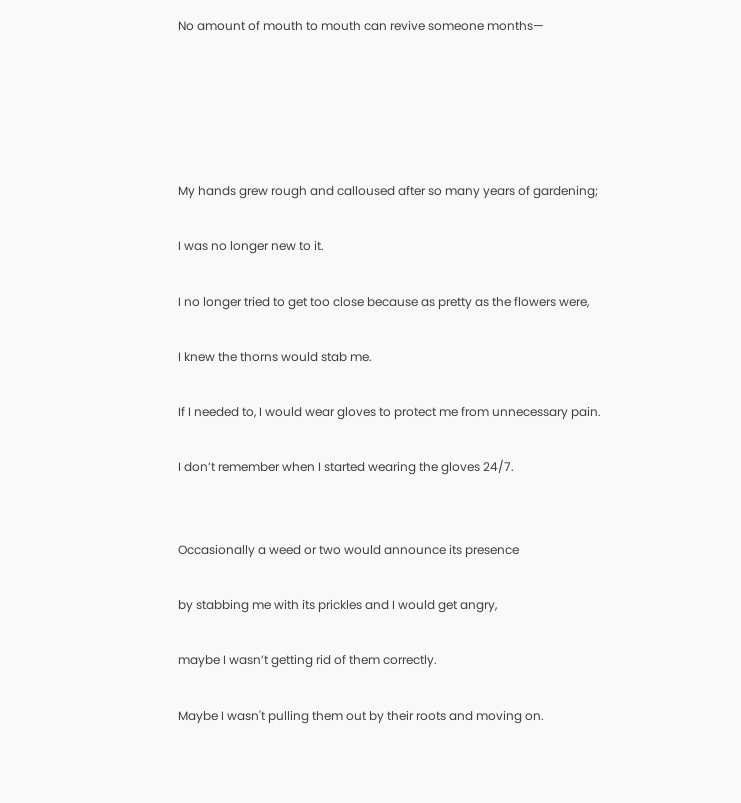No amount of mouth to mouth can revive someone months—





My hands grew rough and calloused after so many years of gardening;

I was no longer new to it.

I no longer tried to get too close because as pretty as the flowers were,

I knew the thorns would stab me.

If I needed to, I would wear gloves to protect me from unnecessary pain.

I don’t remember when I started wearing the gloves 24/7.


Occasionally a weed or two would announce its presence

by stabbing me with its prickles and I would get angry,

maybe I wasn’t getting rid of them correctly.

Maybe I wasn't pulling them out by their roots and moving on.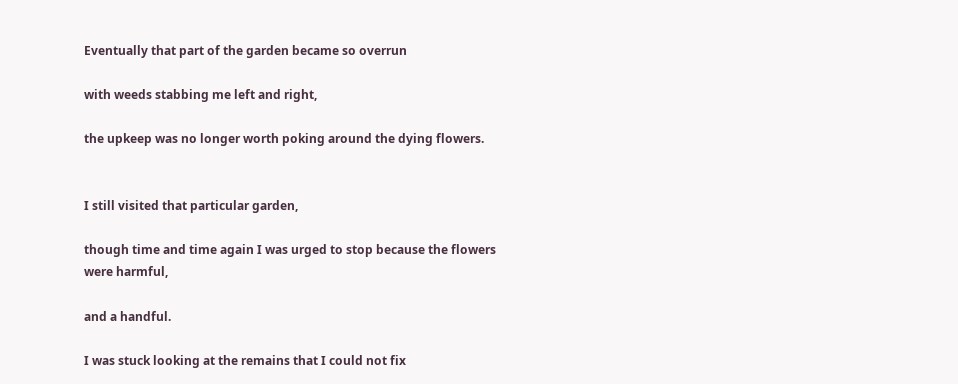Eventually that part of the garden became so overrun

with weeds stabbing me left and right,

the upkeep was no longer worth poking around the dying flowers.


I still visited that particular garden,

though time and time again I was urged to stop because the flowers were harmful,

and a handful.

I was stuck looking at the remains that I could not fix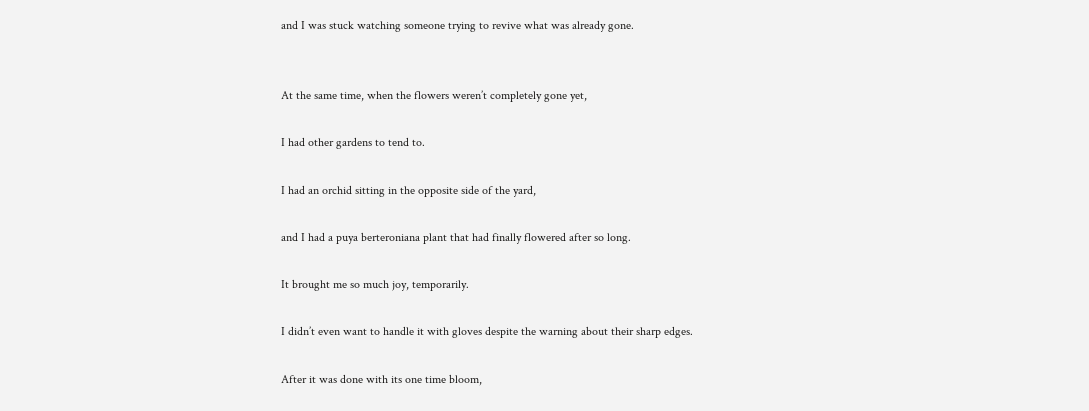and I was stuck watching someone trying to revive what was already gone.


At the same time, when the flowers weren’t completely gone yet,

I had other gardens to tend to.

I had an orchid sitting in the opposite side of the yard,

and I had a puya berteroniana plant that had finally flowered after so long.

It brought me so much joy, temporarily.

I didn’t even want to handle it with gloves despite the warning about their sharp edges.

After it was done with its one time bloom,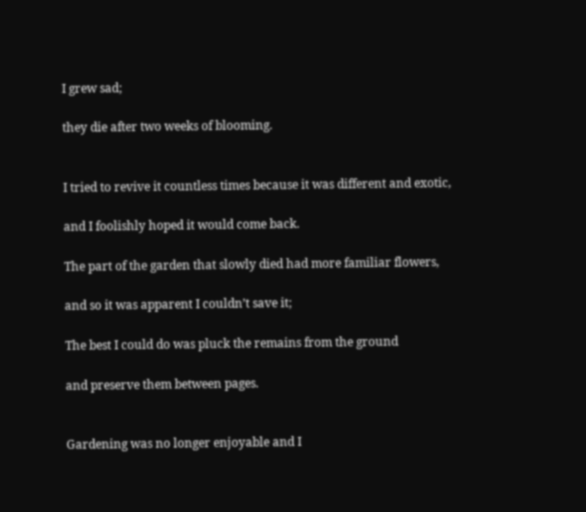I grew sad;

they die after two weeks of blooming.


I tried to revive it countless times because it was different and exotic,

and I foolishly hoped it would come back.

The part of the garden that slowly died had more familiar flowers,

and so it was apparent I couldn’t save it;

The best I could do was pluck the remains from the ground

and preserve them between pages.


Gardening was no longer enjoyable and I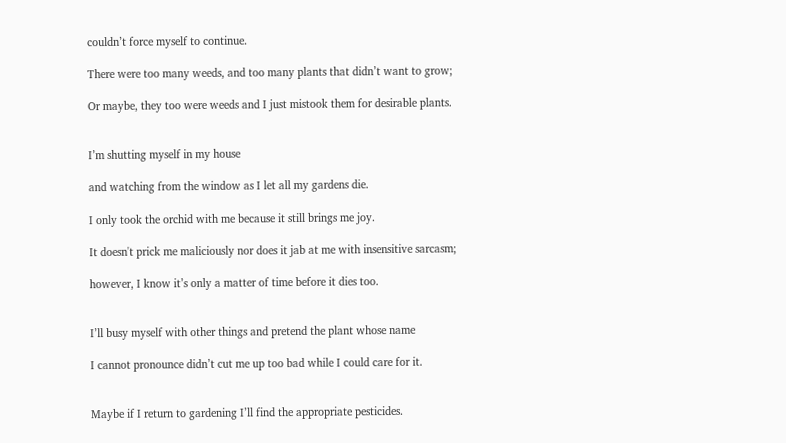couldn’t force myself to continue.

There were too many weeds, and too many plants that didn’t want to grow;

Or maybe, they too were weeds and I just mistook them for desirable plants.


I’m shutting myself in my house

and watching from the window as I let all my gardens die.

I only took the orchid with me because it still brings me joy.

It doesn't prick me maliciously nor does it jab at me with insensitive sarcasm;

however, I know it’s only a matter of time before it dies too.


I’ll busy myself with other things and pretend the plant whose name

I cannot pronounce didn’t cut me up too bad while I could care for it.


Maybe if I return to gardening I’ll find the appropriate pesticides.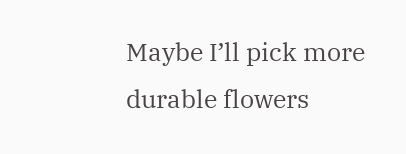Maybe I’ll pick more durable flowers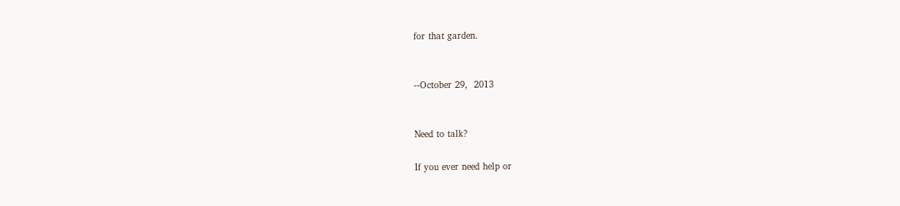for that garden.


--October 29,  2013


Need to talk?

If you ever need help or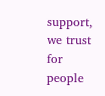support, we trust for people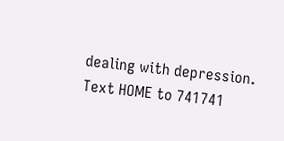dealing with depression. Text HOME to 741741